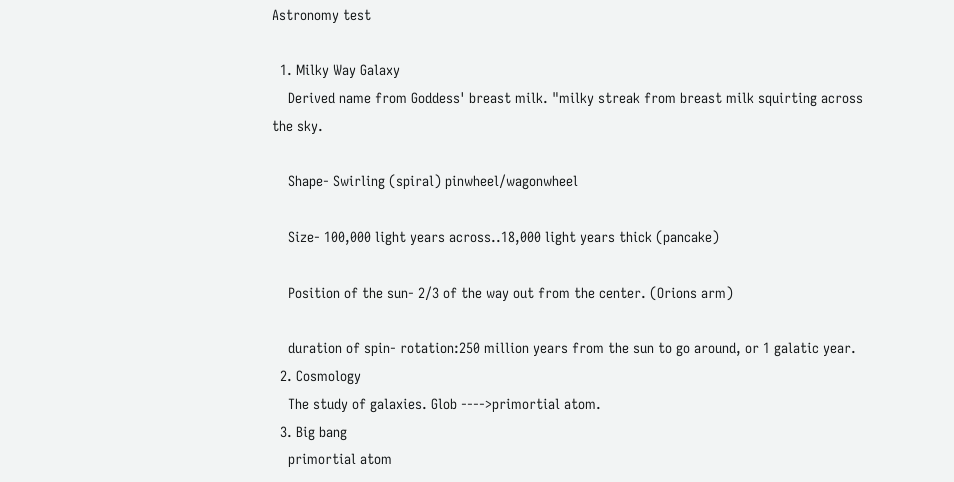Astronomy test

  1. Milky Way Galaxy
    Derived name from Goddess' breast milk. "milky streak from breast milk squirting across the sky.

    Shape- Swirling (spiral) pinwheel/wagonwheel

    Size- 100,000 light years across..18,000 light years thick (pancake)

    Position of the sun- 2/3 of the way out from the center. (Orions arm)

    duration of spin- rotation:250 million years from the sun to go around, or 1 galatic year.
  2. Cosmology
    The study of galaxies. Glob ---->primortial atom.
  3. Big bang
    primortial atom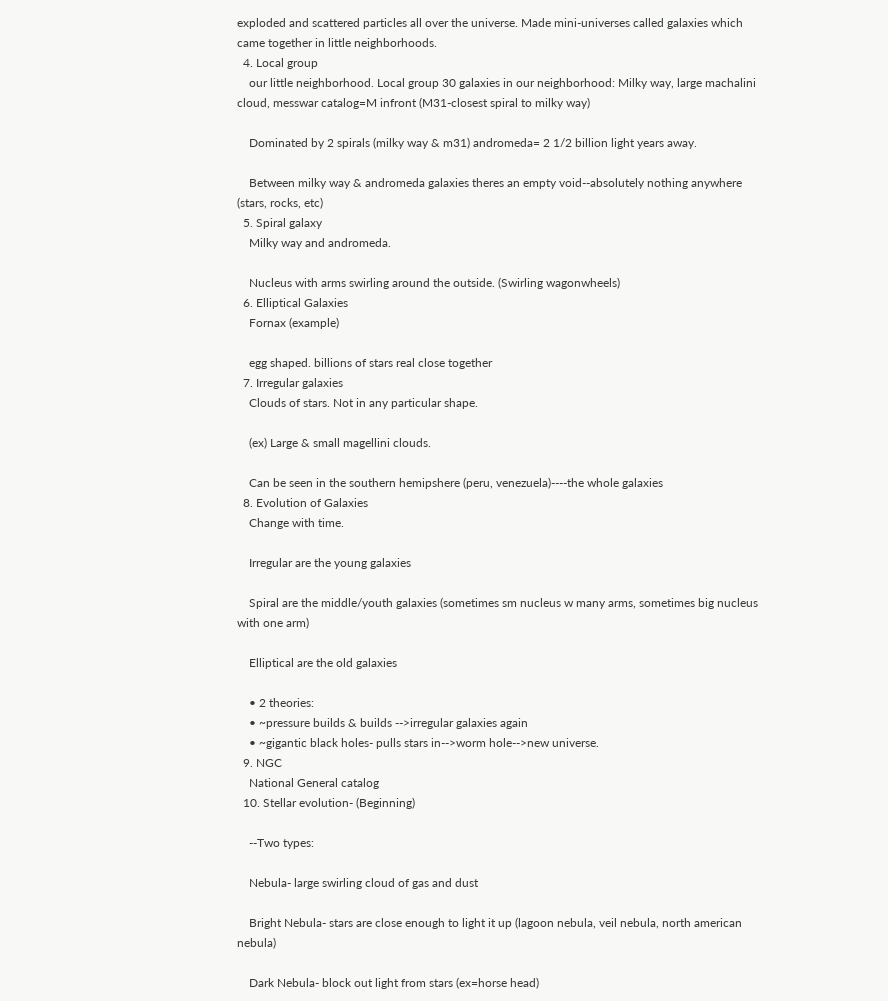exploded and scattered particles all over the universe. Made mini-universes called galaxies which came together in little neighborhoods.
  4. Local group
    our little neighborhood. Local group 30 galaxies in our neighborhood: Milky way, large machalini cloud, messwar catalog=M infront (M31-closest spiral to milky way)

    Dominated by 2 spirals (milky way & m31) andromeda= 2 1/2 billion light years away.

    Between milky way & andromeda galaxies theres an empty void--absolutely nothing anywhere (stars, rocks, etc)
  5. Spiral galaxy
    Milky way and andromeda.

    Nucleus with arms swirling around the outside. (Swirling wagonwheels)
  6. Elliptical Galaxies
    Fornax (example)

    egg shaped. billions of stars real close together
  7. Irregular galaxies
    Clouds of stars. Not in any particular shape.

    (ex) Large & small magellini clouds.

    Can be seen in the southern hemipshere (peru, venezuela)----the whole galaxies
  8. Evolution of Galaxies
    Change with time.

    Irregular are the young galaxies

    Spiral are the middle/youth galaxies (sometimes sm nucleus w many arms, sometimes big nucleus with one arm)

    Elliptical are the old galaxies

    • 2 theories:
    • ~pressure builds & builds -->irregular galaxies again
    • ~gigantic black holes- pulls stars in-->worm hole-->new universe.
  9. NGC
    National General catalog
  10. Stellar evolution- (Beginning)

    --Two types:

    Nebula- large swirling cloud of gas and dust

    Bright Nebula- stars are close enough to light it up (lagoon nebula, veil nebula, north american nebula)

    Dark Nebula- block out light from stars (ex=horse head)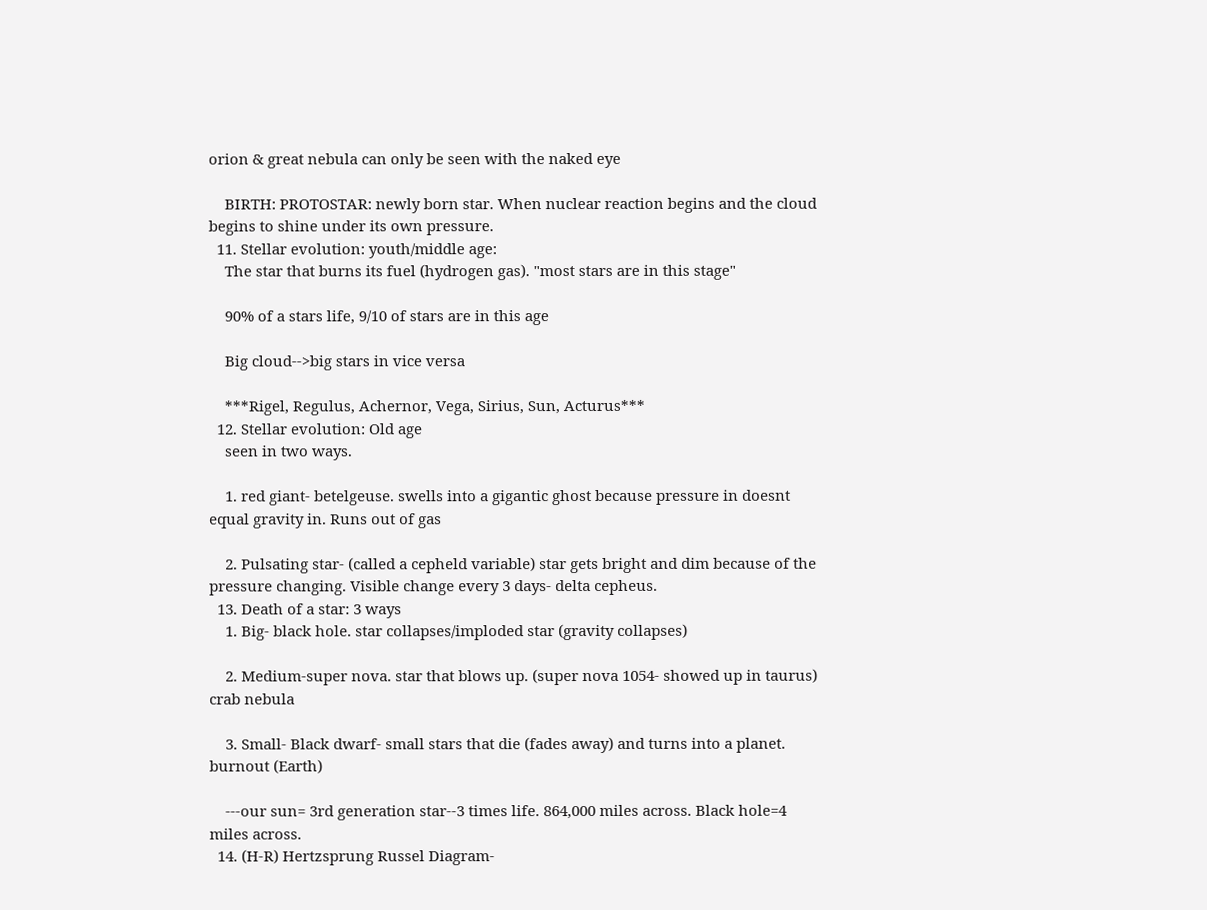orion & great nebula can only be seen with the naked eye

    BIRTH: PROTOSTAR: newly born star. When nuclear reaction begins and the cloud begins to shine under its own pressure.
  11. Stellar evolution: youth/middle age:
    The star that burns its fuel (hydrogen gas). "most stars are in this stage"

    90% of a stars life, 9/10 of stars are in this age

    Big cloud-->big stars in vice versa

    ***Rigel, Regulus, Achernor, Vega, Sirius, Sun, Acturus***
  12. Stellar evolution: Old age
    seen in two ways.

    1. red giant- betelgeuse. swells into a gigantic ghost because pressure in doesnt equal gravity in. Runs out of gas

    2. Pulsating star- (called a cepheld variable) star gets bright and dim because of the pressure changing. Visible change every 3 days- delta cepheus.
  13. Death of a star: 3 ways
    1. Big- black hole. star collapses/imploded star (gravity collapses)

    2. Medium-super nova. star that blows up. (super nova 1054- showed up in taurus) crab nebula

    3. Small- Black dwarf- small stars that die (fades away) and turns into a planet. burnout (Earth)

    ---our sun= 3rd generation star--3 times life. 864,000 miles across. Black hole=4 miles across.
  14. (H-R) Hertzsprung Russel Diagram-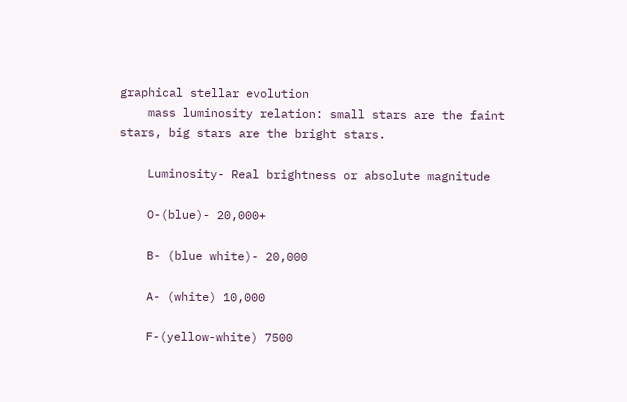graphical stellar evolution
    mass luminosity relation: small stars are the faint stars, big stars are the bright stars.

    Luminosity- Real brightness or absolute magnitude

    O-(blue)- 20,000+

    B- (blue white)- 20,000

    A- (white) 10,000

    F-(yellow-white) 7500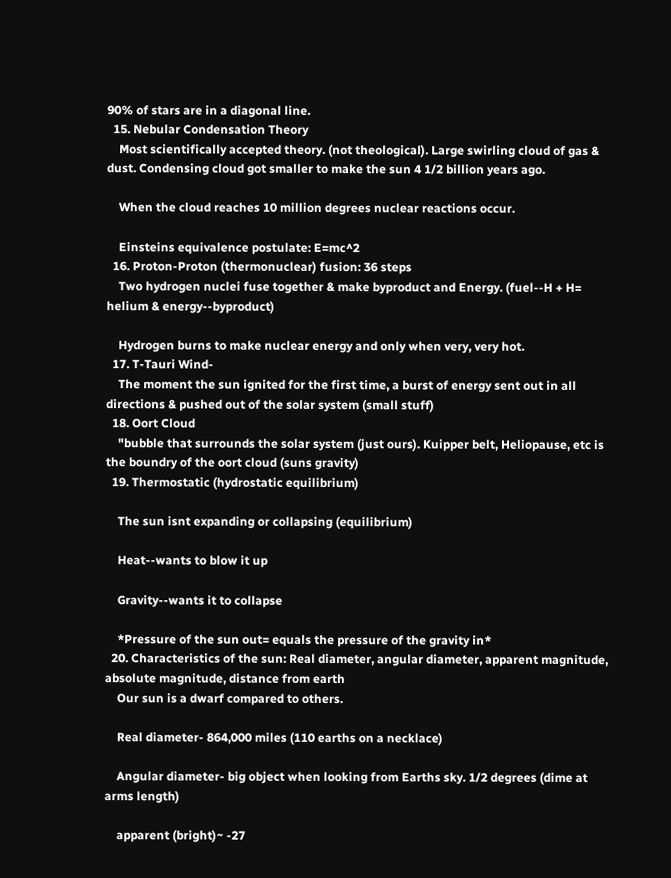90% of stars are in a diagonal line.
  15. Nebular Condensation Theory
    Most scientifically accepted theory. (not theological). Large swirling cloud of gas & dust. Condensing cloud got smaller to make the sun 4 1/2 billion years ago.

    When the cloud reaches 10 million degrees nuclear reactions occur.

    Einsteins equivalence postulate: E=mc^2
  16. Proton-Proton (thermonuclear) fusion: 36 steps
    Two hydrogen nuclei fuse together & make byproduct and Energy. (fuel--H + H= helium & energy--byproduct)

    Hydrogen burns to make nuclear energy and only when very, very hot.
  17. T-Tauri Wind-
    The moment the sun ignited for the first time, a burst of energy sent out in all directions & pushed out of the solar system (small stuff)
  18. Oort Cloud
    "bubble that surrounds the solar system (just ours). Kuipper belt, Heliopause, etc is the boundry of the oort cloud (suns gravity)
  19. Thermostatic (hydrostatic equilibrium)

    The sun isnt expanding or collapsing (equilibrium)

    Heat--wants to blow it up

    Gravity--wants it to collapse

    *Pressure of the sun out= equals the pressure of the gravity in*
  20. Characteristics of the sun: Real diameter, angular diameter, apparent magnitude, absolute magnitude, distance from earth
    Our sun is a dwarf compared to others.

    Real diameter- 864,000 miles (110 earths on a necklace)

    Angular diameter- big object when looking from Earths sky. 1/2 degrees (dime at arms length)

    apparent (bright)~ -27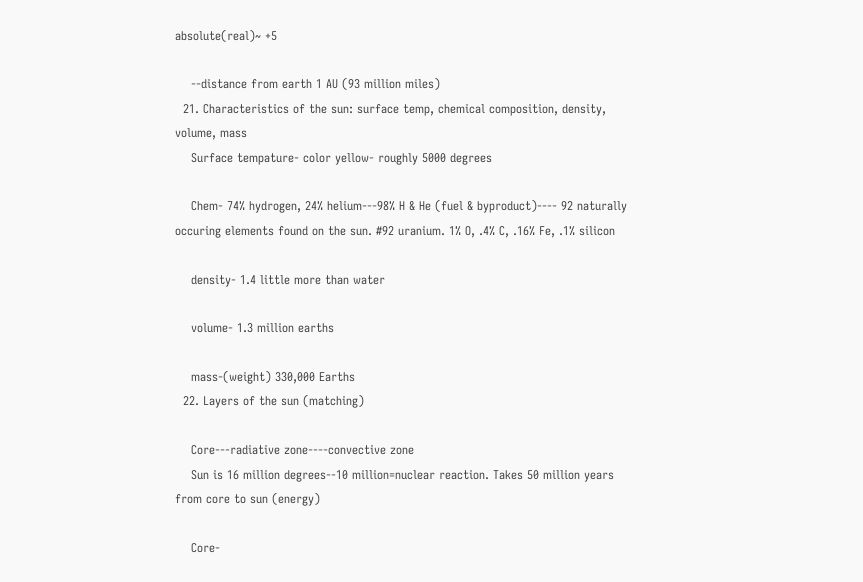absolute(real)~ +5

    --distance from earth 1 AU (93 million miles)
  21. Characteristics of the sun: surface temp, chemical composition, density, volume, mass
    Surface tempature- color yellow- roughly 5000 degrees

    Chem- 74% hydrogen, 24% helium---98% H & He (fuel & byproduct)---- 92 naturally occuring elements found on the sun. #92 uranium. 1% O, .4% C, .16% Fe, .1% silicon

    density- 1.4 little more than water

    volume- 1.3 million earths

    mass-(weight) 330,000 Earths
  22. Layers of the sun (matching)

    Core---radiative zone----convective zone
    Sun is 16 million degrees--10 million=nuclear reaction. Takes 50 million years from core to sun (energy)

    Core-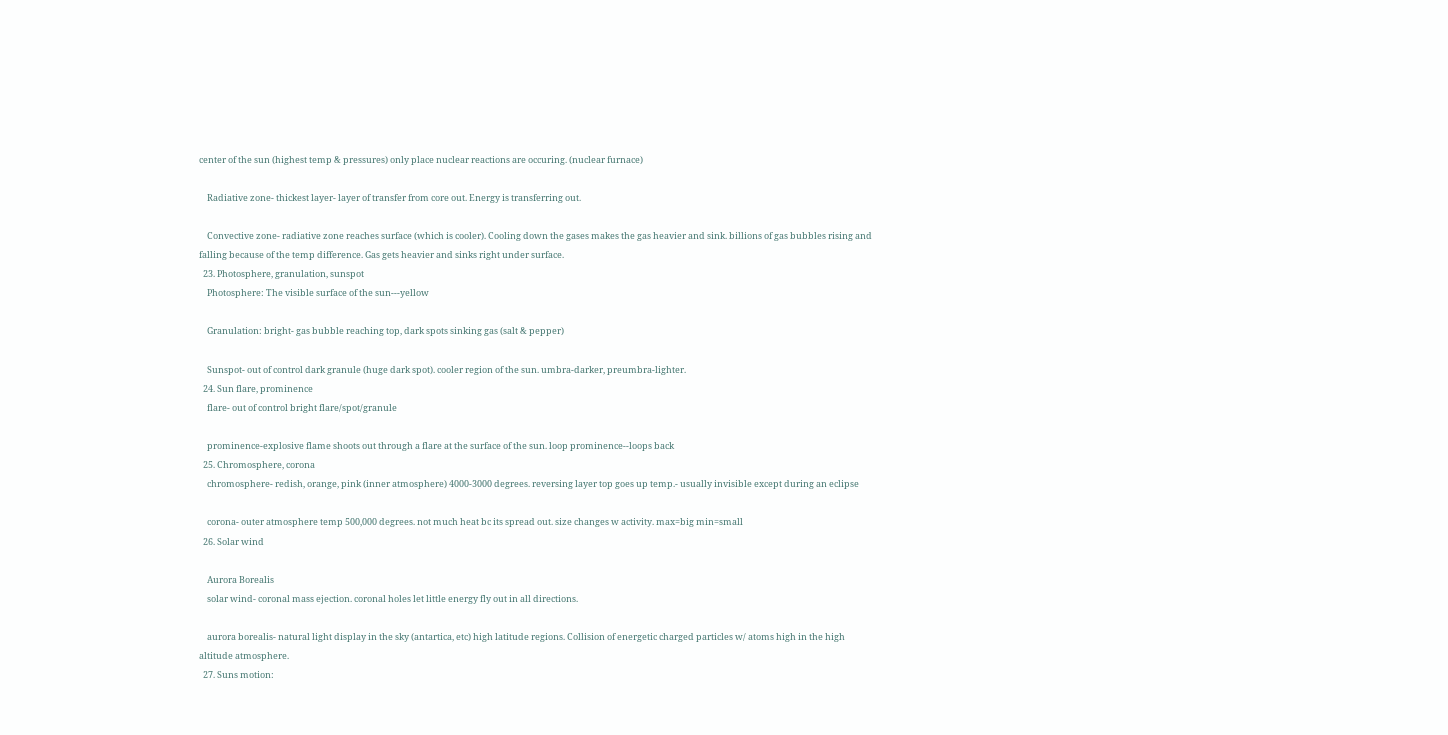center of the sun (highest temp & pressures) only place nuclear reactions are occuring. (nuclear furnace)

    Radiative zone- thickest layer- layer of transfer from core out. Energy is transferring out.

    Convective zone- radiative zone reaches surface (which is cooler). Cooling down the gases makes the gas heavier and sink. billions of gas bubbles rising and falling because of the temp difference. Gas gets heavier and sinks right under surface.
  23. Photosphere, granulation, sunspot
    Photosphere: The visible surface of the sun---yellow

    Granulation: bright- gas bubble reaching top, dark spots sinking gas (salt & pepper)

    Sunspot- out of control dark granule (huge dark spot). cooler region of the sun. umbra-darker, preumbra-lighter.
  24. Sun flare, prominence
    flare- out of control bright flare/spot/granule

    prominence-explosive flame shoots out through a flare at the surface of the sun. loop prominence--loops back
  25. Chromosphere, corona
    chromosphere- redish, orange, pink (inner atmosphere) 4000-3000 degrees. reversing layer top goes up temp.- usually invisible except during an eclipse

    corona- outer atmosphere temp 500,000 degrees. not much heat bc its spread out. size changes w activity. max=big min=small
  26. Solar wind

    Aurora Borealis
    solar wind- coronal mass ejection. coronal holes let little energy fly out in all directions.

    aurora borealis- natural light display in the sky (antartica, etc) high latitude regions. Collision of energetic charged particles w/ atoms high in the high altitude atmosphere.
  27. Suns motion: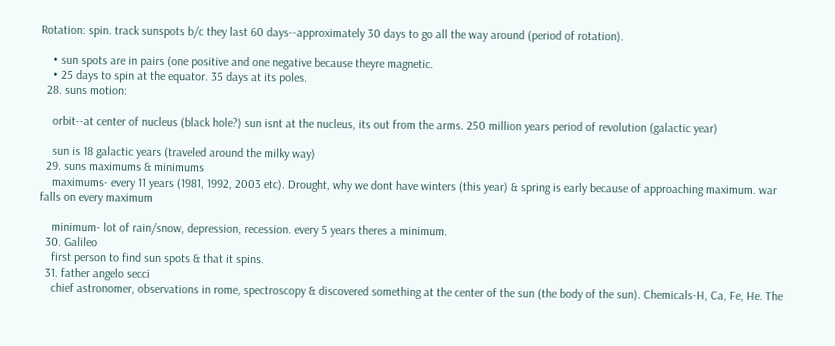Rotation: spin. track sunspots b/c they last 60 days--approximately 30 days to go all the way around (period of rotation).

    • sun spots are in pairs (one positive and one negative because theyre magnetic.
    • 25 days to spin at the equator. 35 days at its poles.
  28. suns motion:

    orbit--at center of nucleus (black hole?) sun isnt at the nucleus, its out from the arms. 250 million years period of revolution (galactic year)

    sun is 18 galactic years (traveled around the milky way)
  29. suns maximums & minimums
    maximums- every 11 years (1981, 1992, 2003 etc). Drought, why we dont have winters (this year) & spring is early because of approaching maximum. war falls on every maximum

    minimum- lot of rain/snow, depression, recession. every 5 years theres a minimum.
  30. Galileo
    first person to find sun spots & that it spins.
  31. father angelo secci
    chief astronomer, observations in rome, spectroscopy & discovered something at the center of the sun (the body of the sun). Chemicals-H, Ca, Fe, He. The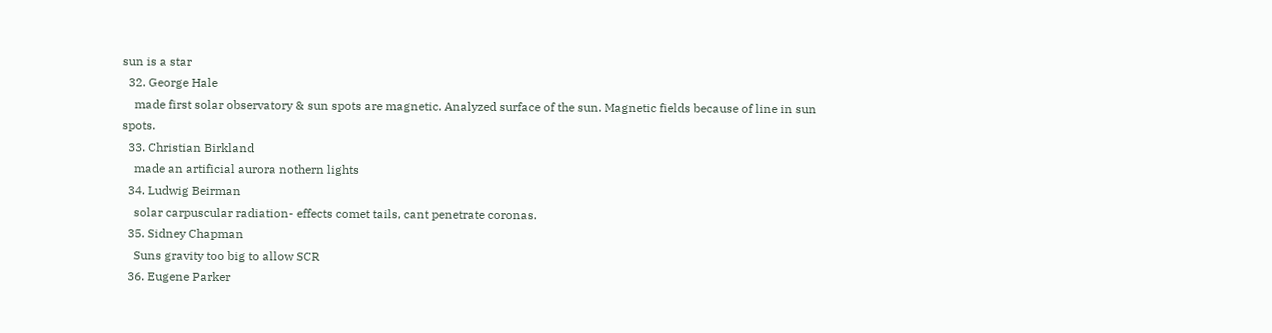sun is a star
  32. George Hale
    made first solar observatory & sun spots are magnetic. Analyzed surface of the sun. Magnetic fields because of line in sun spots.
  33. Christian Birkland
    made an artificial aurora nothern lights
  34. Ludwig Beirman
    solar carpuscular radiation- effects comet tails, cant penetrate coronas.
  35. Sidney Chapman
    Suns gravity too big to allow SCR
  36. Eugene Parker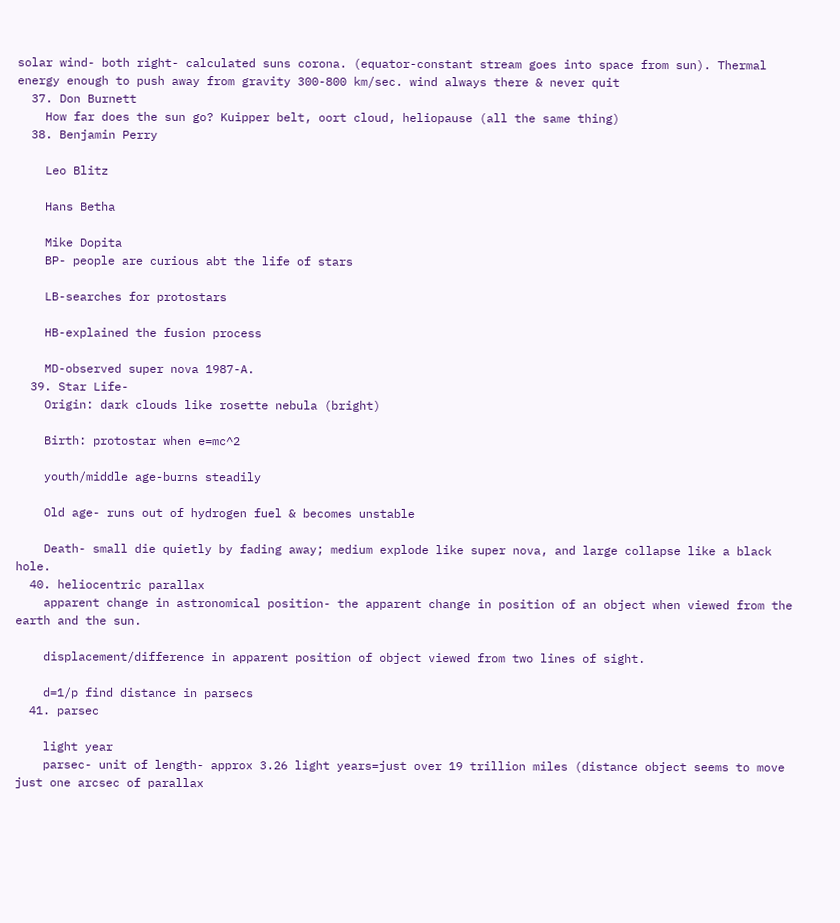solar wind- both right- calculated suns corona. (equator-constant stream goes into space from sun). Thermal energy enough to push away from gravity 300-800 km/sec. wind always there & never quit
  37. Don Burnett
    How far does the sun go? Kuipper belt, oort cloud, heliopause (all the same thing)
  38. Benjamin Perry

    Leo Blitz

    Hans Betha

    Mike Dopita
    BP- people are curious abt the life of stars

    LB-searches for protostars

    HB-explained the fusion process

    MD-observed super nova 1987-A.
  39. Star Life-
    Origin: dark clouds like rosette nebula (bright)

    Birth: protostar when e=mc^2

    youth/middle age-burns steadily

    Old age- runs out of hydrogen fuel & becomes unstable

    Death- small die quietly by fading away; medium explode like super nova, and large collapse like a black hole.
  40. heliocentric parallax
    apparent change in astronomical position- the apparent change in position of an object when viewed from the earth and the sun.

    displacement/difference in apparent position of object viewed from two lines of sight.

    d=1/p find distance in parsecs
  41. parsec

    light year
    parsec- unit of length- approx 3.26 light years=just over 19 trillion miles (distance object seems to move just one arcsec of parallax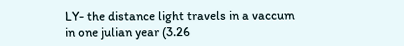LY- the distance light travels in a vaccum in one julian year (3.26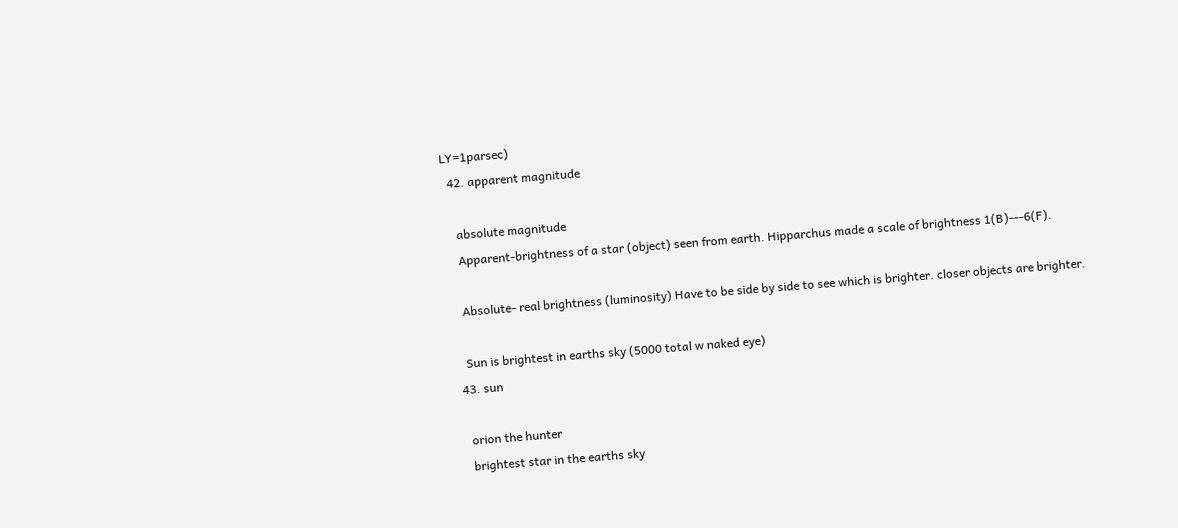LY=1parsec)
  42. apparent magnitude

    absolute magnitude
    Apparent-brightness of a star (object) seen from earth. Hipparchus made a scale of brightness 1(B)---6(F).

    Absolute- real brightness (luminosity) Have to be side by side to see which is brighter. closer objects are brighter.

    Sun is brightest in earths sky (5000 total w naked eye)
  43. sun

    orion the hunter
    brightest star in the earths sky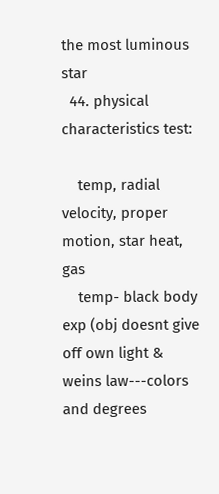the most luminous star
  44. physical characteristics test:

    temp, radial velocity, proper motion, star heat, gas
    temp- black body exp (obj doesnt give off own light & weins law---colors and degrees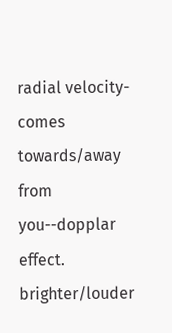radial velocity-comes towards/away from you--dopplar effect. brighter/louder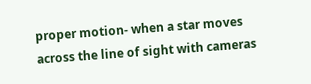proper motion- when a star moves across the line of sight with cameras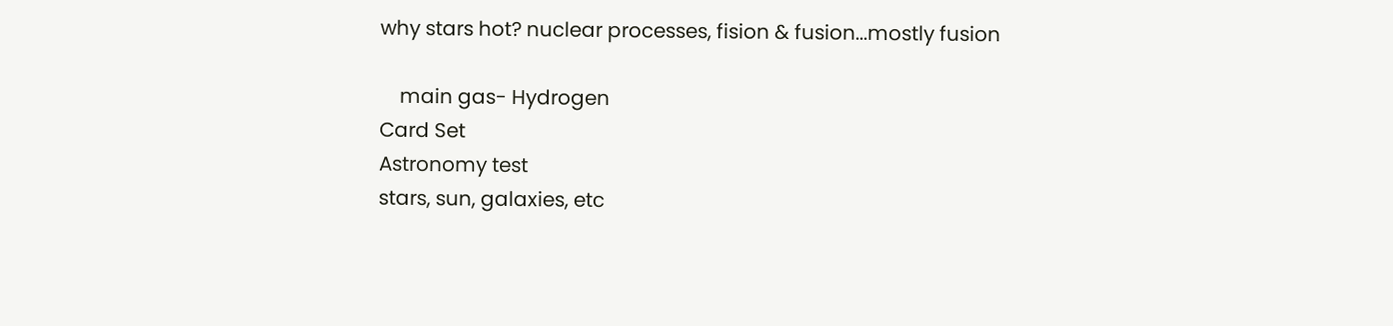why stars hot? nuclear processes, fision & fusion...mostly fusion

    main gas- Hydrogen
Card Set
Astronomy test
stars, sun, galaxies, etc